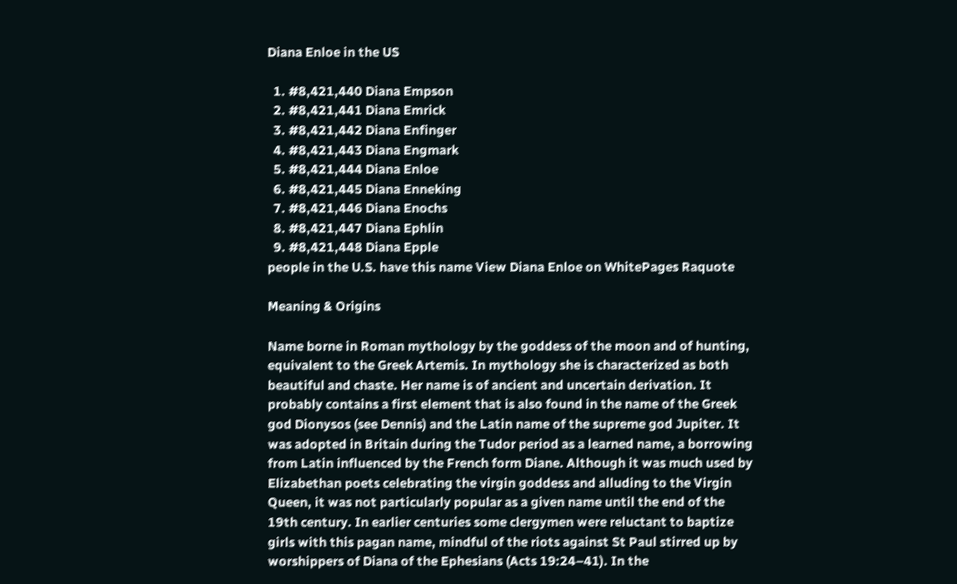Diana Enloe in the US

  1. #8,421,440 Diana Empson
  2. #8,421,441 Diana Emrick
  3. #8,421,442 Diana Enfinger
  4. #8,421,443 Diana Engmark
  5. #8,421,444 Diana Enloe
  6. #8,421,445 Diana Enneking
  7. #8,421,446 Diana Enochs
  8. #8,421,447 Diana Ephlin
  9. #8,421,448 Diana Epple
people in the U.S. have this name View Diana Enloe on WhitePages Raquote

Meaning & Origins

Name borne in Roman mythology by the goddess of the moon and of hunting, equivalent to the Greek Artemis. In mythology she is characterized as both beautiful and chaste. Her name is of ancient and uncertain derivation. It probably contains a first element that is also found in the name of the Greek god Dionysos (see Dennis) and the Latin name of the supreme god Jupiter. It was adopted in Britain during the Tudor period as a learned name, a borrowing from Latin influenced by the French form Diane. Although it was much used by Elizabethan poets celebrating the virgin goddess and alluding to the Virgin Queen, it was not particularly popular as a given name until the end of the 19th century. In earlier centuries some clergymen were reluctant to baptize girls with this pagan name, mindful of the riots against St Paul stirred up by worshippers of Diana of the Ephesians (Acts 19:24–41). In the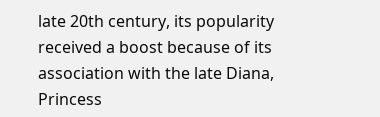late 20th century, its popularity received a boost because of its association with the late Diana, Princess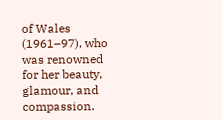of Wales (1961–97), who was renowned for her beauty, glamour, and compassion.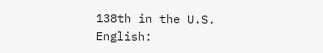138th in the U.S.
English: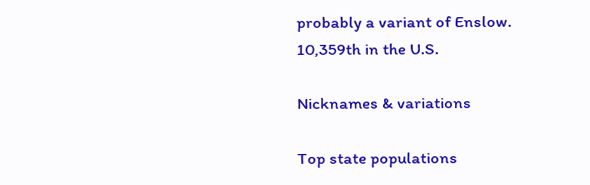probably a variant of Enslow.
10,359th in the U.S.

Nicknames & variations

Top state populations